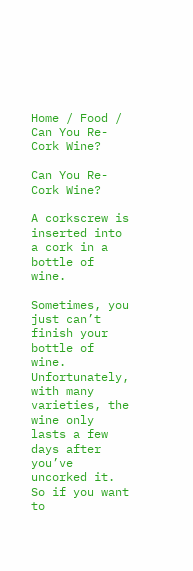Home / Food / Can You Re-Cork Wine?

Can You Re-Cork Wine?

A corkscrew is inserted into a cork in a bottle of wine.

Sometimes, you just can’t finish your bottle of wine. Unfortunately, with many varieties, the wine only lasts a few days after you’ve uncorked it. So if you want to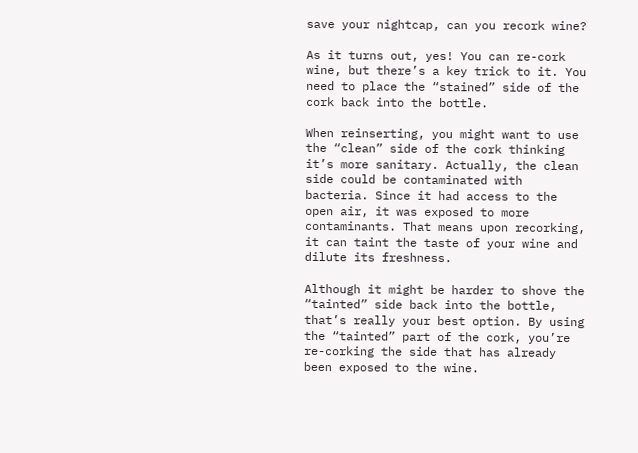save your nightcap, can you recork wine?

As it turns out, yes! You can re-cork wine, but there’s a key trick to it. You need to place the “stained” side of the cork back into the bottle.

When reinserting, you might want to use the “clean” side of the cork thinking it’s more sanitary. Actually, the clean side could be contaminated with bacteria. Since it had access to the open air, it was exposed to more contaminants. That means upon recorking, it can taint the taste of your wine and dilute its freshness.

Although it might be harder to shove the “tainted” side back into the bottle, that’s really your best option. By using the “tainted” part of the cork, you’re re-corking the side that has already been exposed to the wine.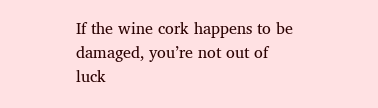If the wine cork happens to be damaged, you’re not out of luck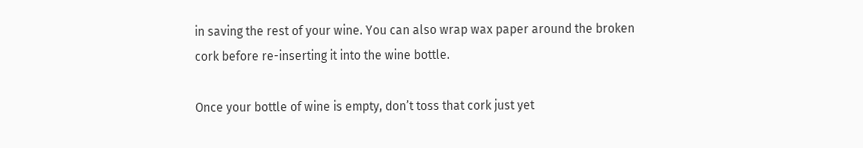in saving the rest of your wine. You can also wrap wax paper around the broken cork before re-inserting it into the wine bottle.

Once your bottle of wine is empty, don’t toss that cork just yet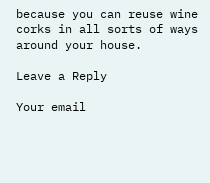because you can reuse wine corks in all sorts of ways around your house.

Leave a Reply

Your email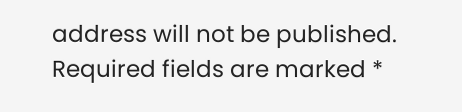address will not be published. Required fields are marked *